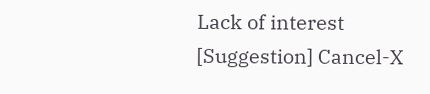Lack of interest [Suggestion] Cancel-X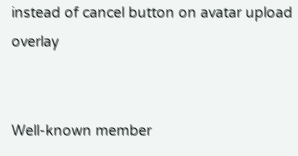instead of cancel button on avatar upload overlay


Well-known member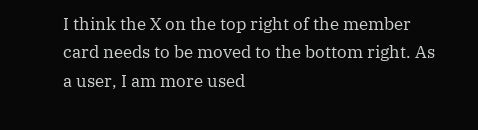I think the X on the top right of the member card needs to be moved to the bottom right. As a user, I am more used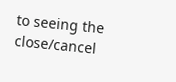to seeing the close/cancel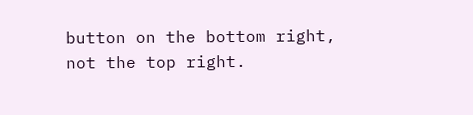button on the bottom right, not the top right.